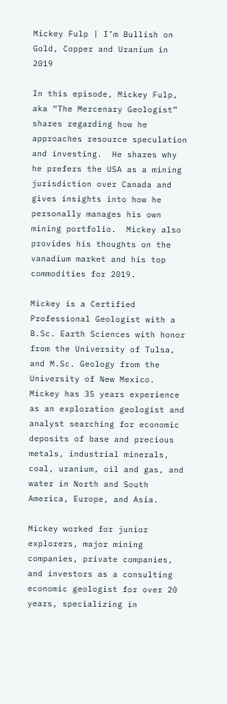Mickey Fulp | I’m Bullish on Gold, Copper and Uranium in 2019

In this episode, Mickey Fulp, aka “The Mercenary Geologist” shares regarding how he approaches resource speculation and investing.  He shares why he prefers the USA as a mining jurisdiction over Canada and gives insights into how he personally manages his own mining portfolio.  Mickey also provides his thoughts on the vanadium market and his top commodities for 2019.

Mickey is a Certified Professional Geologist with a B.Sc. Earth Sciences with honor from the University of Tulsa, and M.Sc. Geology from the University of New Mexico. Mickey has 35 years experience as an exploration geologist and analyst searching for economic deposits of base and precious metals, industrial minerals, coal, uranium, oil and gas, and water in North and South America, Europe, and Asia.

Mickey worked for junior explorers, major mining companies, private companies, and investors as a consulting economic geologist for over 20 years, specializing in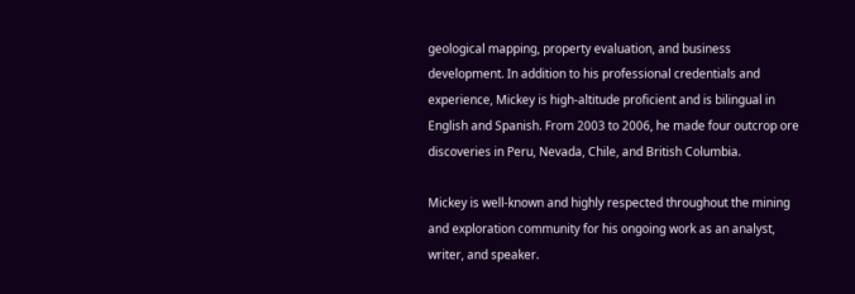geological mapping, property evaluation, and business development. In addition to his professional credentials and experience, Mickey is high-altitude proficient and is bilingual in English and Spanish. From 2003 to 2006, he made four outcrop ore discoveries in Peru, Nevada, Chile, and British Columbia.

Mickey is well-known and highly respected throughout the mining and exploration community for his ongoing work as an analyst, writer, and speaker.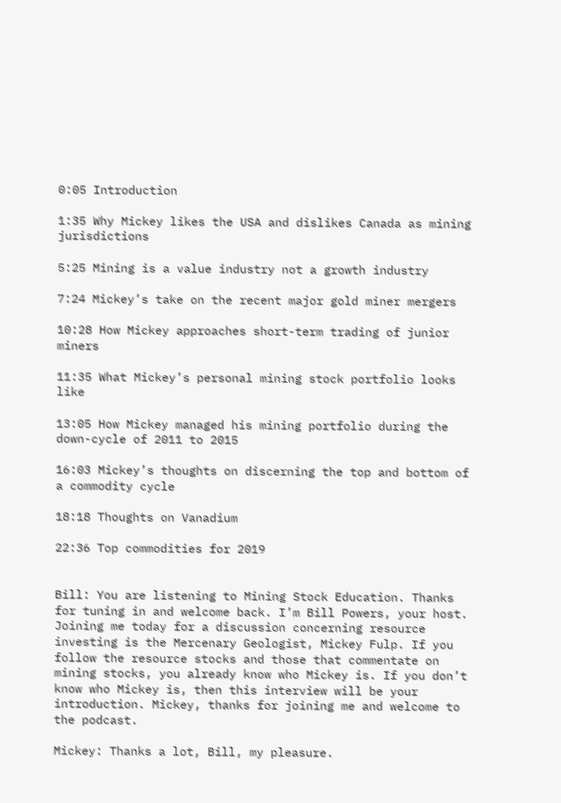0:05 Introduction

1:35 Why Mickey likes the USA and dislikes Canada as mining jurisdictions

5:25 Mining is a value industry not a growth industry

7:24 Mickey’s take on the recent major gold miner mergers

10:28 How Mickey approaches short-term trading of junior miners

11:35 What Mickey’s personal mining stock portfolio looks like

13:05 How Mickey managed his mining portfolio during the down-cycle of 2011 to 2015

16:03 Mickey’s thoughts on discerning the top and bottom of a commodity cycle

18:18 Thoughts on Vanadium

22:36 Top commodities for 2019


Bill: You are listening to Mining Stock Education. Thanks for tuning in and welcome back. I’m Bill Powers, your host. Joining me today for a discussion concerning resource investing is the Mercenary Geologist, Mickey Fulp. If you follow the resource stocks and those that commentate on mining stocks, you already know who Mickey is. If you don’t know who Mickey is, then this interview will be your introduction. Mickey, thanks for joining me and welcome to the podcast.

Mickey: Thanks a lot, Bill, my pleasure.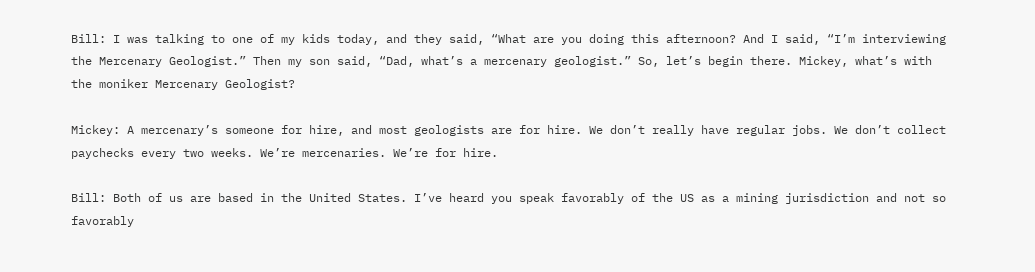Bill: I was talking to one of my kids today, and they said, “What are you doing this afternoon? And I said, “I’m interviewing the Mercenary Geologist.” Then my son said, “Dad, what’s a mercenary geologist.” So, let’s begin there. Mickey, what’s with the moniker Mercenary Geologist?

Mickey: A mercenary’s someone for hire, and most geologists are for hire. We don’t really have regular jobs. We don’t collect paychecks every two weeks. We’re mercenaries. We’re for hire.

Bill: Both of us are based in the United States. I’ve heard you speak favorably of the US as a mining jurisdiction and not so favorably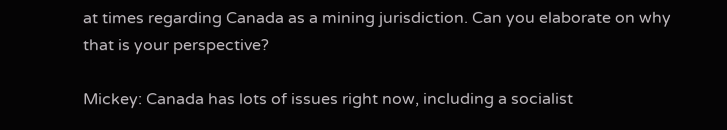at times regarding Canada as a mining jurisdiction. Can you elaborate on why that is your perspective?

Mickey: Canada has lots of issues right now, including a socialist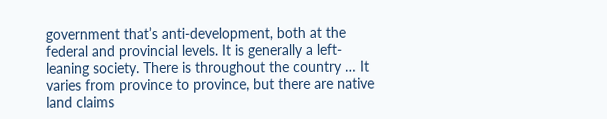government that’s anti-development, both at the federal and provincial levels. It is generally a left-leaning society. There is throughout the country … It varies from province to province, but there are native land claims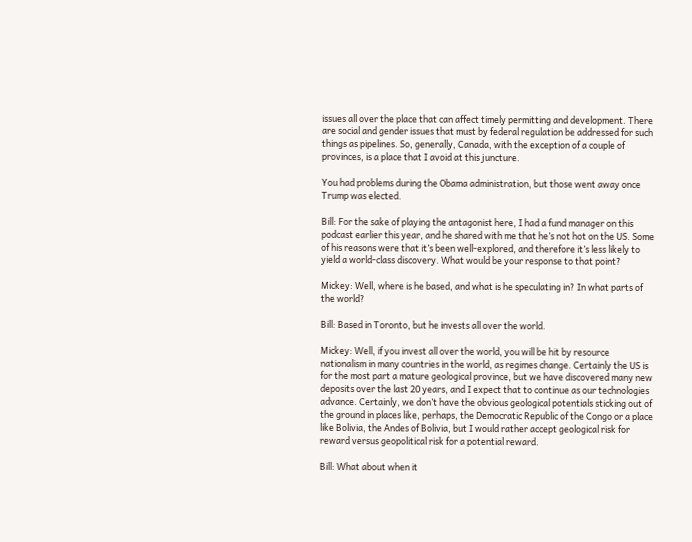issues all over the place that can affect timely permitting and development. There are social and gender issues that must by federal regulation be addressed for such things as pipelines. So, generally, Canada, with the exception of a couple of provinces, is a place that I avoid at this juncture.

You had problems during the Obama administration, but those went away once Trump was elected.

Bill: For the sake of playing the antagonist here, I had a fund manager on this podcast earlier this year, and he shared with me that he’s not hot on the US. Some of his reasons were that it’s been well-explored, and therefore it’s less likely to yield a world-class discovery. What would be your response to that point?

Mickey: Well, where is he based, and what is he speculating in? In what parts of the world?

Bill: Based in Toronto, but he invests all over the world.

Mickey: Well, if you invest all over the world, you will be hit by resource nationalism in many countries in the world, as regimes change. Certainly the US is for the most part a mature geological province, but we have discovered many new deposits over the last 20 years, and I expect that to continue as our technologies advance. Certainly, we don’t have the obvious geological potentials sticking out of the ground in places like, perhaps, the Democratic Republic of the Congo or a place like Bolivia, the Andes of Bolivia, but I would rather accept geological risk for reward versus geopolitical risk for a potential reward.

Bill: What about when it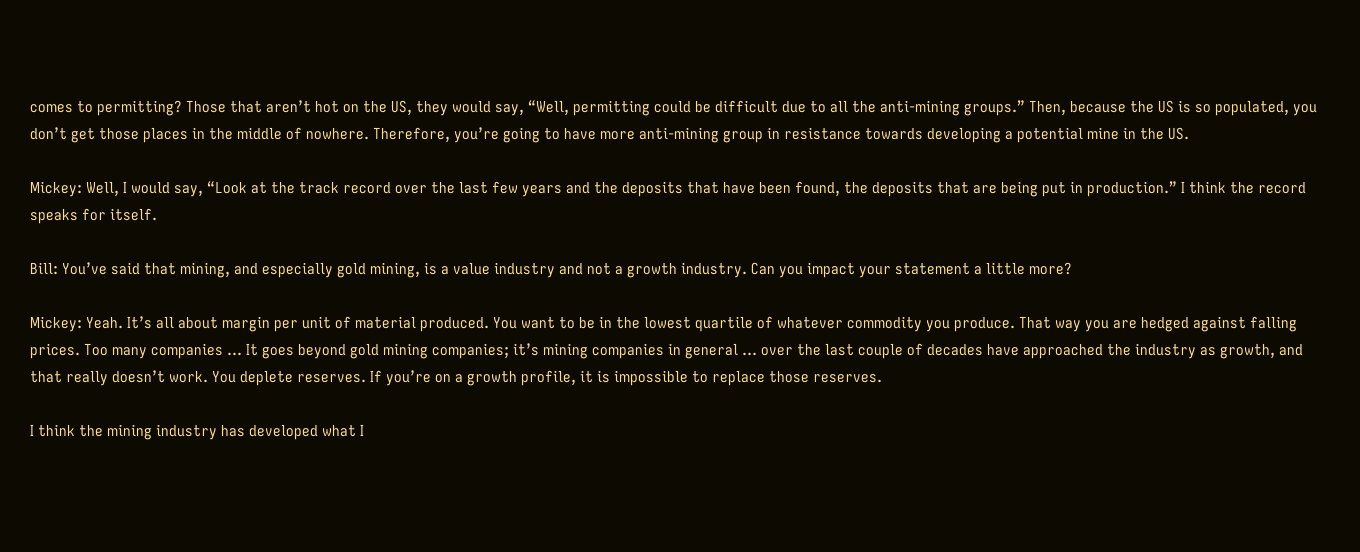comes to permitting? Those that aren’t hot on the US, they would say, “Well, permitting could be difficult due to all the anti-mining groups.” Then, because the US is so populated, you don’t get those places in the middle of nowhere. Therefore, you’re going to have more anti-mining group in resistance towards developing a potential mine in the US.

Mickey: Well, I would say, “Look at the track record over the last few years and the deposits that have been found, the deposits that are being put in production.” I think the record speaks for itself.

Bill: You’ve said that mining, and especially gold mining, is a value industry and not a growth industry. Can you impact your statement a little more?

Mickey: Yeah. It’s all about margin per unit of material produced. You want to be in the lowest quartile of whatever commodity you produce. That way you are hedged against falling prices. Too many companies … It goes beyond gold mining companies; it’s mining companies in general … over the last couple of decades have approached the industry as growth, and that really doesn’t work. You deplete reserves. If you’re on a growth profile, it is impossible to replace those reserves.

I think the mining industry has developed what I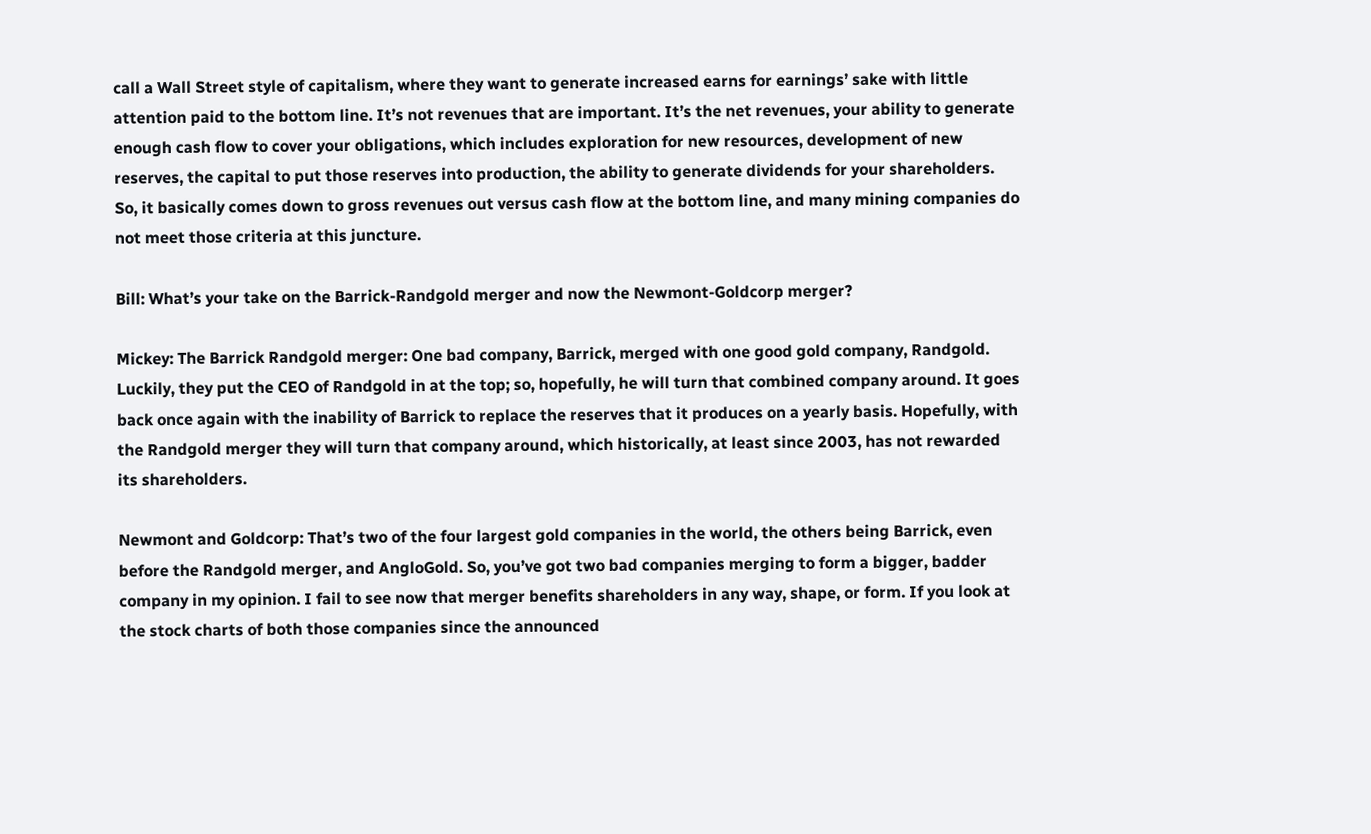call a Wall Street style of capitalism, where they want to generate increased earns for earnings’ sake with little attention paid to the bottom line. It’s not revenues that are important. It’s the net revenues, your ability to generate enough cash flow to cover your obligations, which includes exploration for new resources, development of new reserves, the capital to put those reserves into production, the ability to generate dividends for your shareholders. So, it basically comes down to gross revenues out versus cash flow at the bottom line, and many mining companies do not meet those criteria at this juncture.

Bill: What’s your take on the Barrick-Randgold merger and now the Newmont-Goldcorp merger?

Mickey: The Barrick Randgold merger: One bad company, Barrick, merged with one good gold company, Randgold. Luckily, they put the CEO of Randgold in at the top; so, hopefully, he will turn that combined company around. It goes back once again with the inability of Barrick to replace the reserves that it produces on a yearly basis. Hopefully, with the Randgold merger they will turn that company around, which historically, at least since 2003, has not rewarded its shareholders.

Newmont and Goldcorp: That’s two of the four largest gold companies in the world, the others being Barrick, even before the Randgold merger, and AngloGold. So, you’ve got two bad companies merging to form a bigger, badder company in my opinion. I fail to see now that merger benefits shareholders in any way, shape, or form. If you look at the stock charts of both those companies since the announced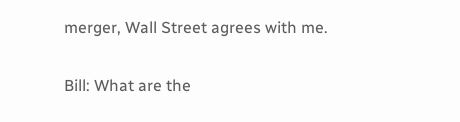merger, Wall Street agrees with me.

Bill: What are the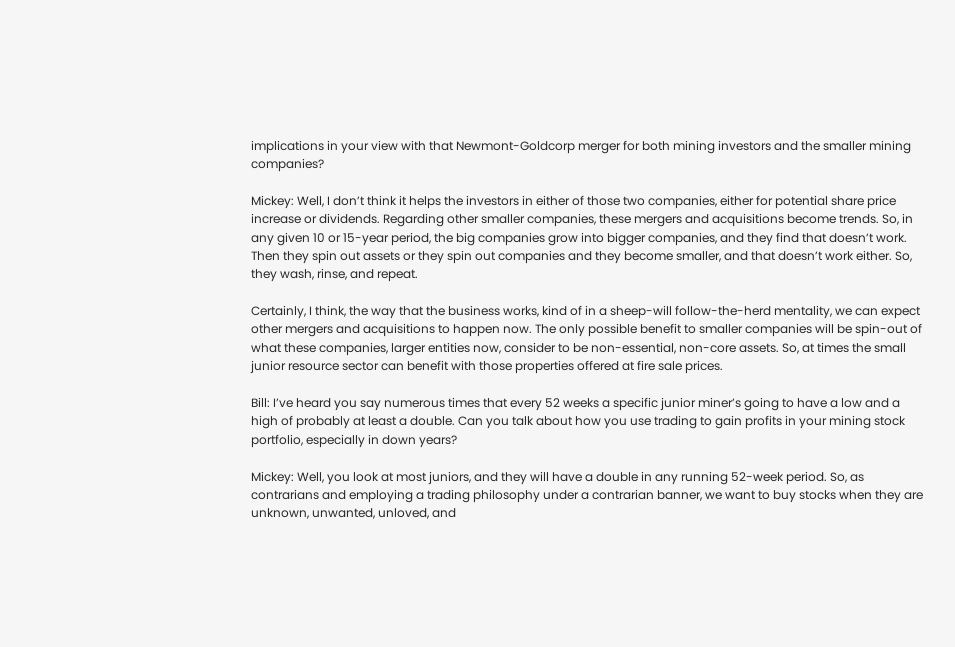implications in your view with that Newmont-Goldcorp merger for both mining investors and the smaller mining companies?

Mickey: Well, I don’t think it helps the investors in either of those two companies, either for potential share price increase or dividends. Regarding other smaller companies, these mergers and acquisitions become trends. So, in any given 10 or 15-year period, the big companies grow into bigger companies, and they find that doesn’t work. Then they spin out assets or they spin out companies and they become smaller, and that doesn’t work either. So, they wash, rinse, and repeat.

Certainly, I think, the way that the business works, kind of in a sheep-will follow-the-herd mentality, we can expect other mergers and acquisitions to happen now. The only possible benefit to smaller companies will be spin-out of what these companies, larger entities now, consider to be non-essential, non-core assets. So, at times the small junior resource sector can benefit with those properties offered at fire sale prices.

Bill: I’ve heard you say numerous times that every 52 weeks a specific junior miner’s going to have a low and a high of probably at least a double. Can you talk about how you use trading to gain profits in your mining stock portfolio, especially in down years?

Mickey: Well, you look at most juniors, and they will have a double in any running 52-week period. So, as contrarians and employing a trading philosophy under a contrarian banner, we want to buy stocks when they are unknown, unwanted, unloved, and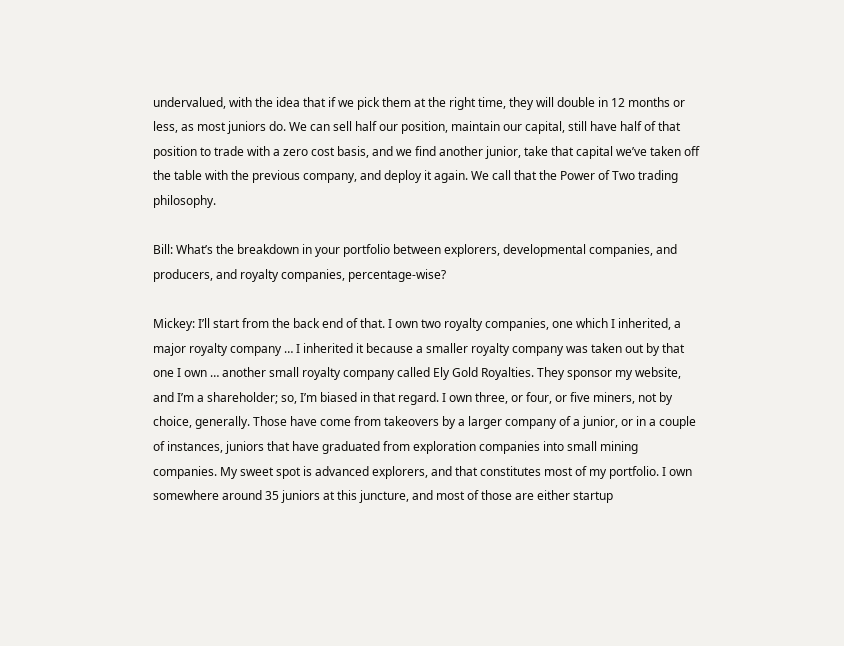undervalued, with the idea that if we pick them at the right time, they will double in 12 months or less, as most juniors do. We can sell half our position, maintain our capital, still have half of that position to trade with a zero cost basis, and we find another junior, take that capital we’ve taken off the table with the previous company, and deploy it again. We call that the Power of Two trading philosophy.

Bill: What’s the breakdown in your portfolio between explorers, developmental companies, and producers, and royalty companies, percentage-wise?

Mickey: I’ll start from the back end of that. I own two royalty companies, one which I inherited, a major royalty company … I inherited it because a smaller royalty company was taken out by that one I own … another small royalty company called Ely Gold Royalties. They sponsor my website, and I’m a shareholder; so, I’m biased in that regard. I own three, or four, or five miners, not by choice, generally. Those have come from takeovers by a larger company of a junior, or in a couple of instances, juniors that have graduated from exploration companies into small mining companies. My sweet spot is advanced explorers, and that constitutes most of my portfolio. I own somewhere around 35 juniors at this juncture, and most of those are either startup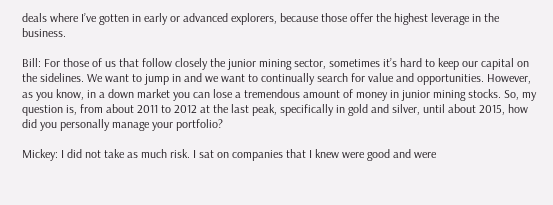deals where I’ve gotten in early or advanced explorers, because those offer the highest leverage in the business.

Bill: For those of us that follow closely the junior mining sector, sometimes it’s hard to keep our capital on the sidelines. We want to jump in and we want to continually search for value and opportunities. However, as you know, in a down market you can lose a tremendous amount of money in junior mining stocks. So, my question is, from about 2011 to 2012 at the last peak, specifically in gold and silver, until about 2015, how did you personally manage your portfolio?

Mickey: I did not take as much risk. I sat on companies that I knew were good and were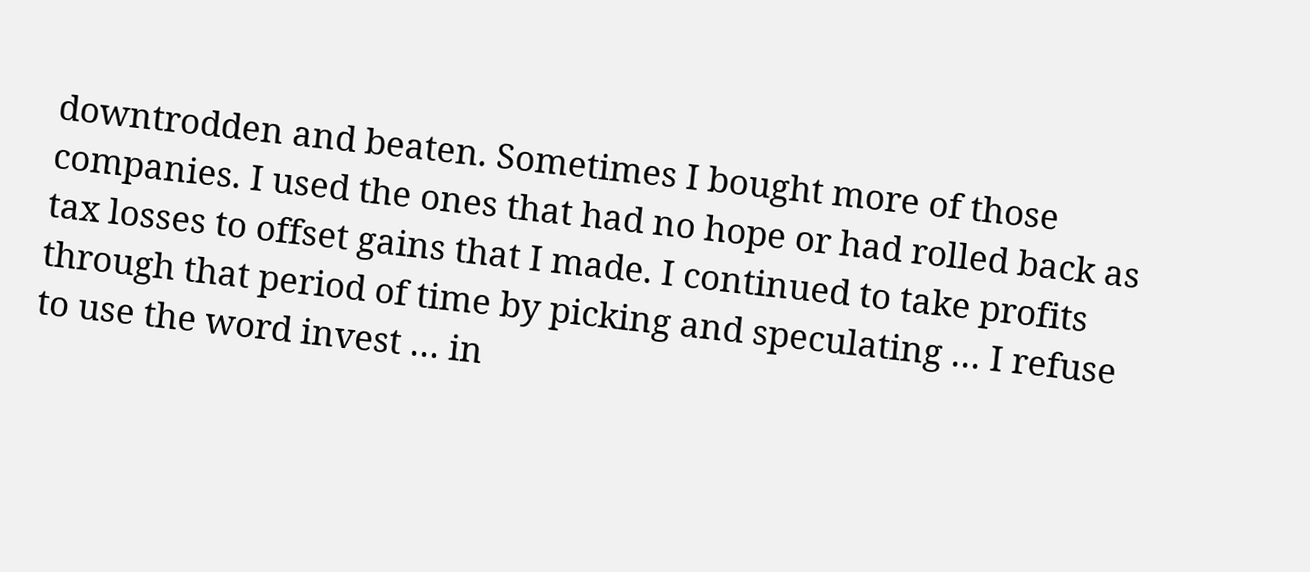downtrodden and beaten. Sometimes I bought more of those companies. I used the ones that had no hope or had rolled back as tax losses to offset gains that I made. I continued to take profits through that period of time by picking and speculating … I refuse to use the word invest … in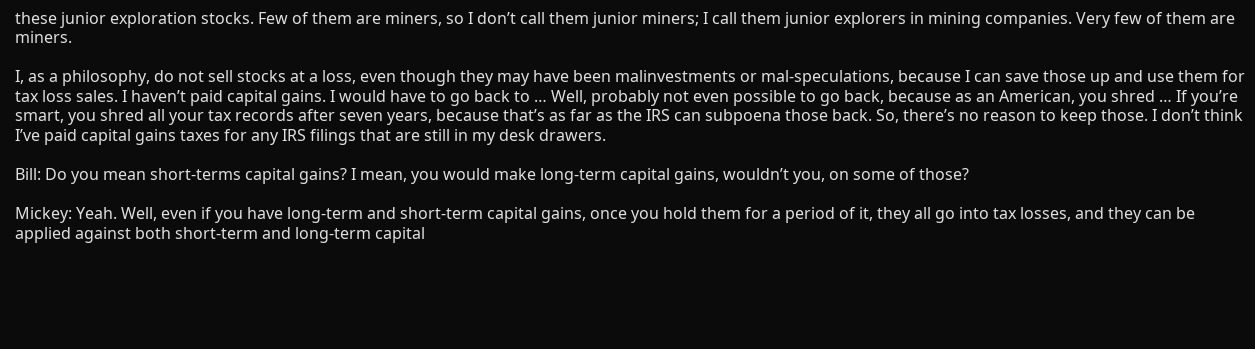these junior exploration stocks. Few of them are miners, so I don’t call them junior miners; I call them junior explorers in mining companies. Very few of them are miners.

I, as a philosophy, do not sell stocks at a loss, even though they may have been malinvestments or mal-speculations, because I can save those up and use them for tax loss sales. I haven’t paid capital gains. I would have to go back to … Well, probably not even possible to go back, because as an American, you shred … If you’re smart, you shred all your tax records after seven years, because that’s as far as the IRS can subpoena those back. So, there’s no reason to keep those. I don’t think I’ve paid capital gains taxes for any IRS filings that are still in my desk drawers.

Bill: Do you mean short-terms capital gains? I mean, you would make long-term capital gains, wouldn’t you, on some of those?

Mickey: Yeah. Well, even if you have long-term and short-term capital gains, once you hold them for a period of it, they all go into tax losses, and they can be applied against both short-term and long-term capital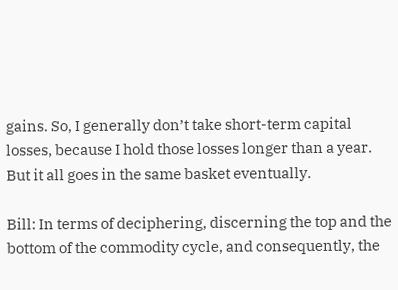gains. So, I generally don’t take short-term capital losses, because I hold those losses longer than a year. But it all goes in the same basket eventually.

Bill: In terms of deciphering, discerning the top and the bottom of the commodity cycle, and consequently, the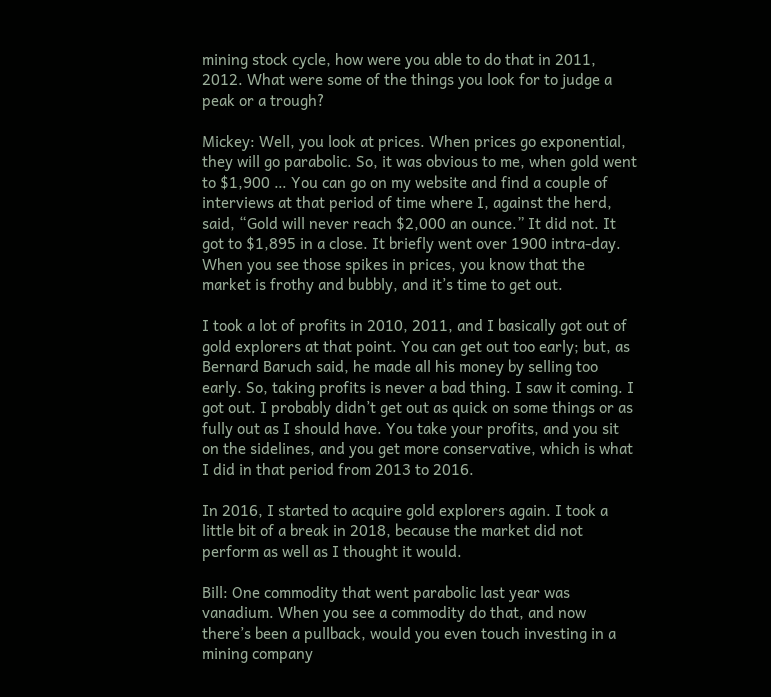mining stock cycle, how were you able to do that in 2011, 2012. What were some of the things you look for to judge a peak or a trough?

Mickey: Well, you look at prices. When prices go exponential, they will go parabolic. So, it was obvious to me, when gold went to $1,900 … You can go on my website and find a couple of interviews at that period of time where I, against the herd, said, “Gold will never reach $2,000 an ounce.” It did not. It got to $1,895 in a close. It briefly went over 1900 intra-day. When you see those spikes in prices, you know that the market is frothy and bubbly, and it’s time to get out.

I took a lot of profits in 2010, 2011, and I basically got out of gold explorers at that point. You can get out too early; but, as Bernard Baruch said, he made all his money by selling too early. So, taking profits is never a bad thing. I saw it coming. I got out. I probably didn’t get out as quick on some things or as fully out as I should have. You take your profits, and you sit on the sidelines, and you get more conservative, which is what I did in that period from 2013 to 2016.

In 2016, I started to acquire gold explorers again. I took a little bit of a break in 2018, because the market did not perform as well as I thought it would.

Bill: One commodity that went parabolic last year was vanadium. When you see a commodity do that, and now there’s been a pullback, would you even touch investing in a mining company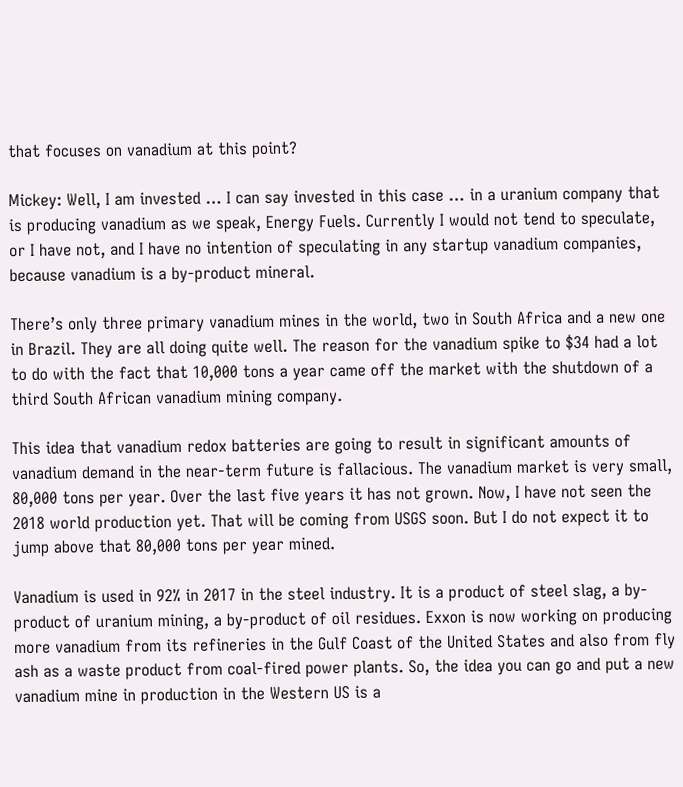that focuses on vanadium at this point?

Mickey: Well, I am invested … I can say invested in this case … in a uranium company that is producing vanadium as we speak, Energy Fuels. Currently I would not tend to speculate, or I have not, and I have no intention of speculating in any startup vanadium companies, because vanadium is a by-product mineral.

There’s only three primary vanadium mines in the world, two in South Africa and a new one in Brazil. They are all doing quite well. The reason for the vanadium spike to $34 had a lot to do with the fact that 10,000 tons a year came off the market with the shutdown of a third South African vanadium mining company.

This idea that vanadium redox batteries are going to result in significant amounts of vanadium demand in the near-term future is fallacious. The vanadium market is very small, 80,000 tons per year. Over the last five years it has not grown. Now, I have not seen the 2018 world production yet. That will be coming from USGS soon. But I do not expect it to jump above that 80,000 tons per year mined.

Vanadium is used in 92% in 2017 in the steel industry. It is a product of steel slag, a by-product of uranium mining, a by-product of oil residues. Exxon is now working on producing more vanadium from its refineries in the Gulf Coast of the United States and also from fly ash as a waste product from coal-fired power plants. So, the idea you can go and put a new vanadium mine in production in the Western US is a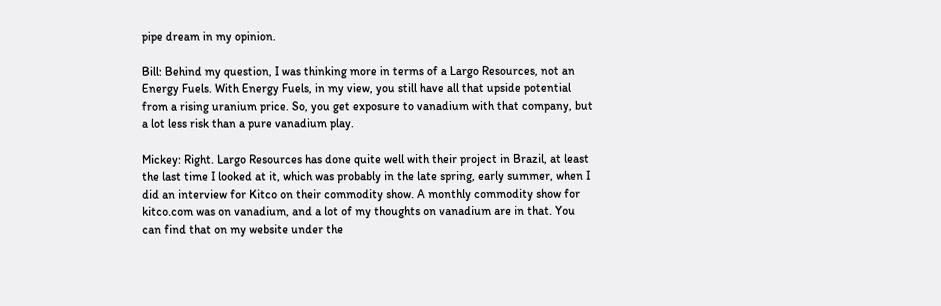pipe dream in my opinion.

Bill: Behind my question, I was thinking more in terms of a Largo Resources, not an Energy Fuels. With Energy Fuels, in my view, you still have all that upside potential from a rising uranium price. So, you get exposure to vanadium with that company, but a lot less risk than a pure vanadium play.

Mickey: Right. Largo Resources has done quite well with their project in Brazil, at least the last time I looked at it, which was probably in the late spring, early summer, when I did an interview for Kitco on their commodity show. A monthly commodity show for kitco.com was on vanadium, and a lot of my thoughts on vanadium are in that. You can find that on my website under the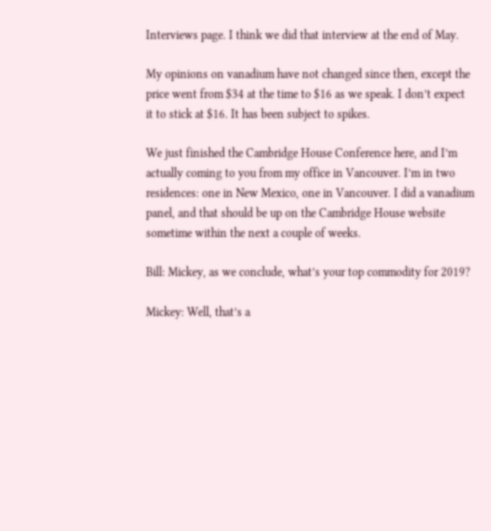Interviews page. I think we did that interview at the end of May.

My opinions on vanadium have not changed since then, except the price went from $34 at the time to $16 as we speak. I don’t expect it to stick at $16. It has been subject to spikes.

We just finished the Cambridge House Conference here, and I’m actually coming to you from my office in Vancouver. I’m in two residences: one in New Mexico, one in Vancouver. I did a vanadium panel, and that should be up on the Cambridge House website sometime within the next a couple of weeks.

Bill: Mickey, as we conclude, what’s your top commodity for 2019?

Mickey: Well, that’s a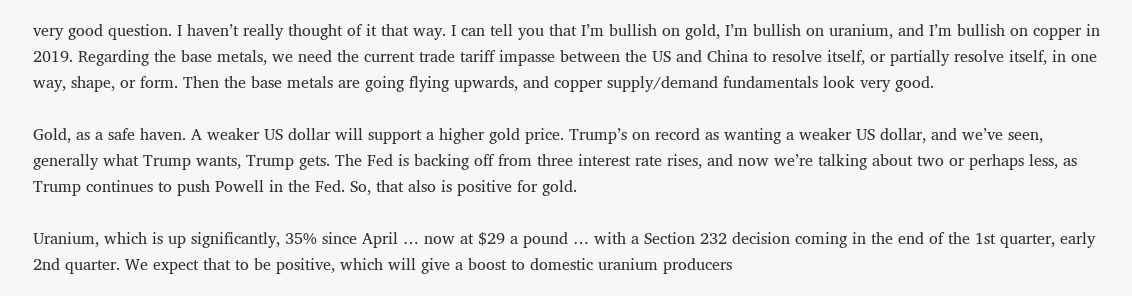very good question. I haven’t really thought of it that way. I can tell you that I’m bullish on gold, I’m bullish on uranium, and I’m bullish on copper in 2019. Regarding the base metals, we need the current trade tariff impasse between the US and China to resolve itself, or partially resolve itself, in one way, shape, or form. Then the base metals are going flying upwards, and copper supply/demand fundamentals look very good.

Gold, as a safe haven. A weaker US dollar will support a higher gold price. Trump’s on record as wanting a weaker US dollar, and we’ve seen, generally what Trump wants, Trump gets. The Fed is backing off from three interest rate rises, and now we’re talking about two or perhaps less, as Trump continues to push Powell in the Fed. So, that also is positive for gold.

Uranium, which is up significantly, 35% since April … now at $29 a pound … with a Section 232 decision coming in the end of the 1st quarter, early 2nd quarter. We expect that to be positive, which will give a boost to domestic uranium producers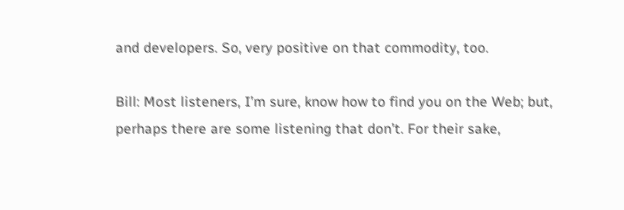and developers. So, very positive on that commodity, too.

Bill: Most listeners, I’m sure, know how to find you on the Web; but, perhaps there are some listening that don’t. For their sake,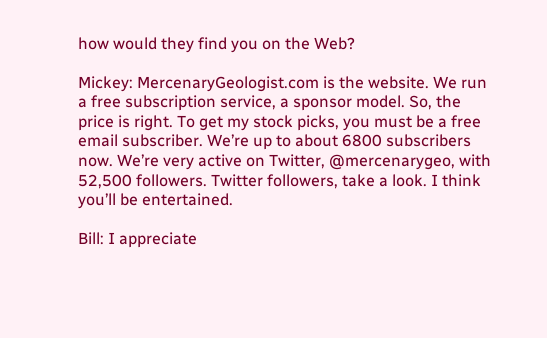how would they find you on the Web?

Mickey: MercenaryGeologist.com is the website. We run a free subscription service, a sponsor model. So, the price is right. To get my stock picks, you must be a free email subscriber. We’re up to about 6800 subscribers now. We’re very active on Twitter, @mercenarygeo, with 52,500 followers. Twitter followers, take a look. I think you’ll be entertained.

Bill: I appreciate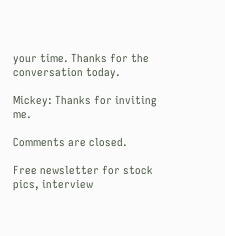your time. Thanks for the conversation today.

Mickey: Thanks for inviting me.

Comments are closed.

Free newsletter for stock pics, interview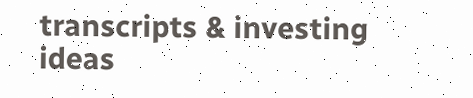transcripts & investing ideas